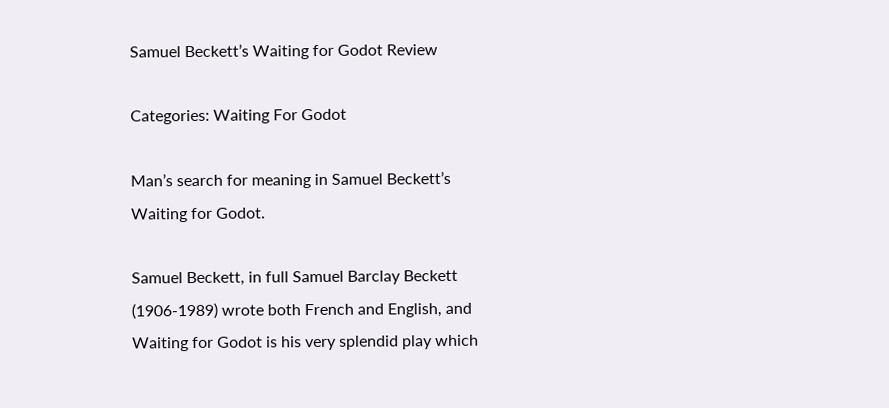Samuel Beckett’s Waiting for Godot Review

Categories: Waiting For Godot

Man’s search for meaning in Samuel Beckett’s Waiting for Godot.

Samuel Beckett, in full Samuel Barclay Beckett (1906-1989) wrote both French and English, and Waiting for Godot is his very splendid play which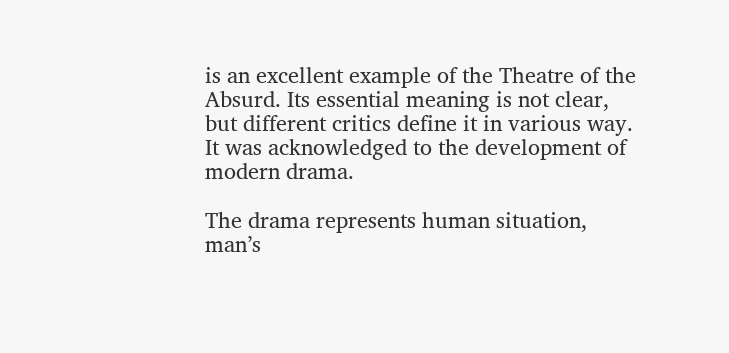is an excellent example of the Theatre of the Absurd. Its essential meaning is not clear, but different critics define it in various way. It was acknowledged to the development of modern drama.

The drama represents human situation, man’s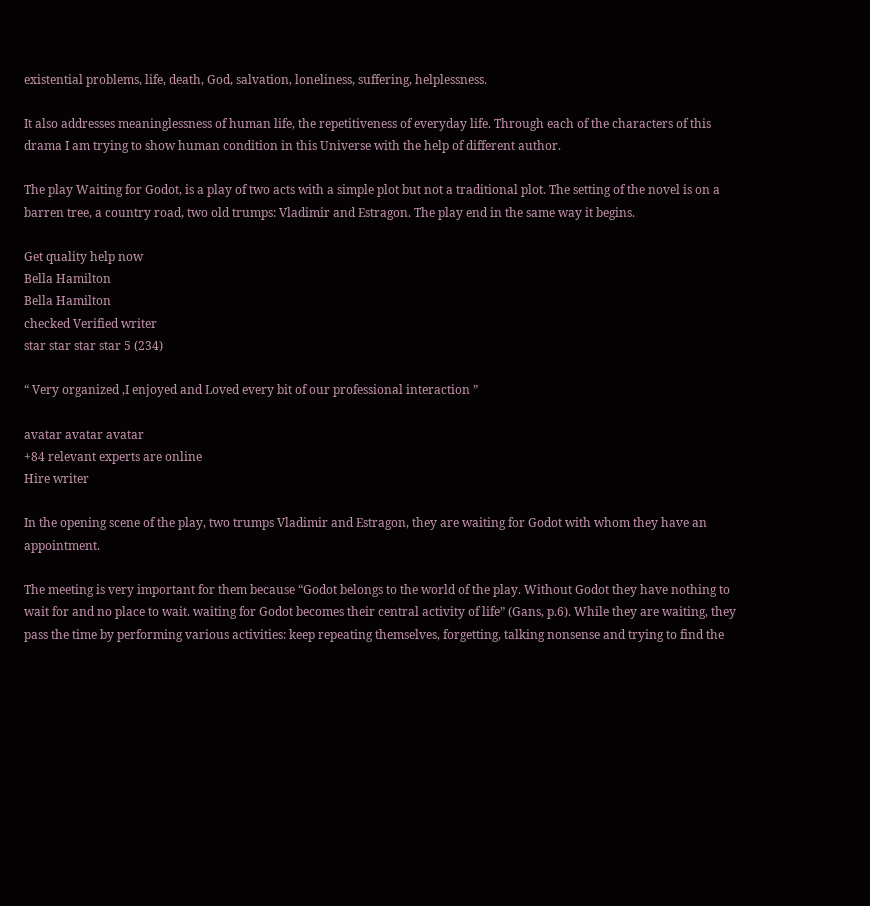existential problems, life, death, God, salvation, loneliness, suffering, helplessness.

It also addresses meaninglessness of human life, the repetitiveness of everyday life. Through each of the characters of this drama I am trying to show human condition in this Universe with the help of different author.

The play Waiting for Godot, is a play of two acts with a simple plot but not a traditional plot. The setting of the novel is on a barren tree, a country road, two old trumps: Vladimir and Estragon. The play end in the same way it begins.

Get quality help now
Bella Hamilton
Bella Hamilton
checked Verified writer
star star star star 5 (234)

“ Very organized ,I enjoyed and Loved every bit of our professional interaction ”

avatar avatar avatar
+84 relevant experts are online
Hire writer

In the opening scene of the play, two trumps Vladimir and Estragon, they are waiting for Godot with whom they have an appointment.

The meeting is very important for them because “Godot belongs to the world of the play. Without Godot they have nothing to wait for and no place to wait. waiting for Godot becomes their central activity of life” (Gans, p.6). While they are waiting, they pass the time by performing various activities: keep repeating themselves, forgetting, talking nonsense and trying to find the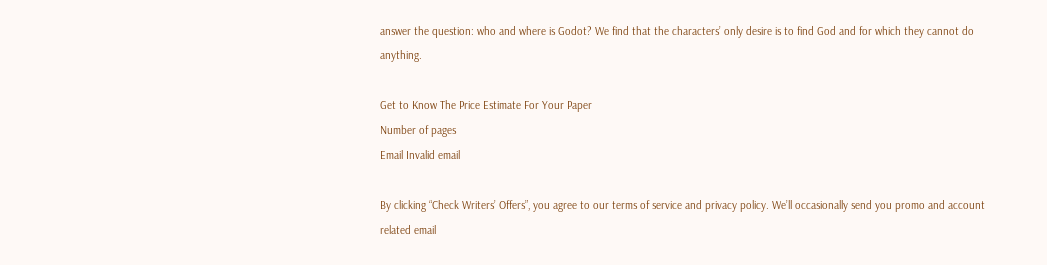answer the question: who and where is Godot? We find that the characters’ only desire is to find God and for which they cannot do anything.

Get to Know The Price Estimate For Your Paper
Number of pages
Email Invalid email

By clicking “Check Writers’ Offers”, you agree to our terms of service and privacy policy. We’ll occasionally send you promo and account related email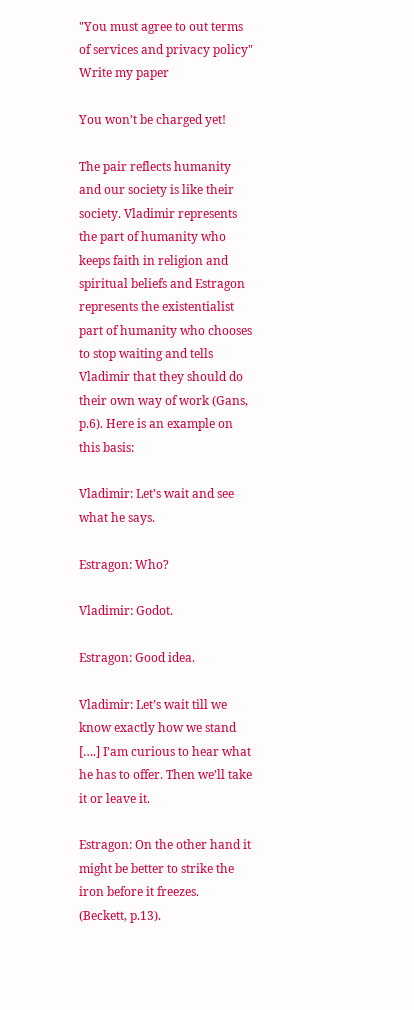"You must agree to out terms of services and privacy policy"
Write my paper

You won’t be charged yet!

The pair reflects humanity and our society is like their society. Vladimir represents the part of humanity who keeps faith in religion and spiritual beliefs and Estragon represents the existentialist part of humanity who chooses to stop waiting and tells Vladimir that they should do their own way of work (Gans, p.6). Here is an example on this basis:

Vladimir: Let’s wait and see what he says.

Estragon: Who?

Vladimir: Godot.

Estragon: Good idea.

Vladimir: Let’s wait till we know exactly how we stand [….] I’am curious to hear what he has to offer. Then we’ll take it or leave it.

Estragon: On the other hand it might be better to strike the iron before it freezes.
(Beckett, p.13).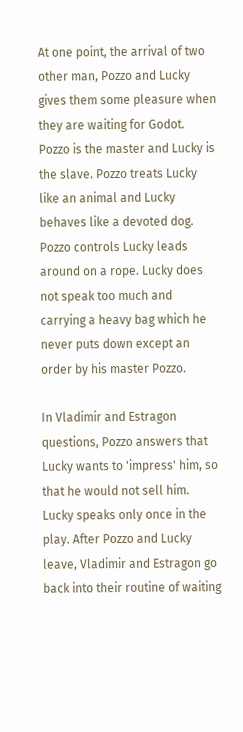At one point, the arrival of two other man, Pozzo and Lucky gives them some pleasure when they are waiting for Godot. Pozzo is the master and Lucky is the slave. Pozzo treats Lucky like an animal and Lucky behaves like a devoted dog. Pozzo controls Lucky leads around on a rope. Lucky does not speak too much and carrying a heavy bag which he never puts down except an order by his master Pozzo.

In Vladimir and Estragon questions, Pozzo answers that Lucky wants to 'impress' him, so that he would not sell him. Lucky speaks only once in the play. After Pozzo and Lucky leave, Vladimir and Estragon go back into their routine of waiting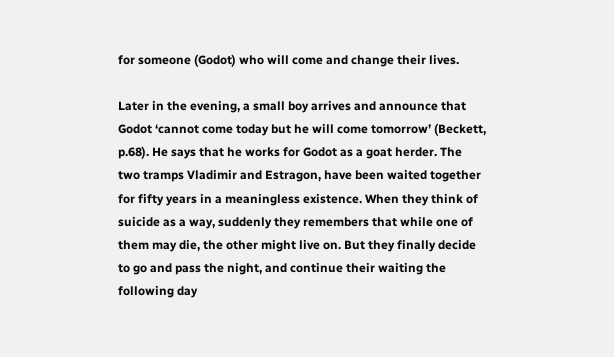for someone (Godot) who will come and change their lives.

Later in the evening, a small boy arrives and announce that Godot ‘cannot come today but he will come tomorrow’ (Beckett, p.68). He says that he works for Godot as a goat herder. The two tramps Vladimir and Estragon, have been waited together for fifty years in a meaningless existence. When they think of suicide as a way, suddenly they remembers that while one of them may die, the other might live on. But they finally decide to go and pass the night, and continue their waiting the following day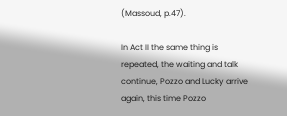(Massoud, p.47).

In Act II the same thing is repeated, the waiting and talk continue, Pozzo and Lucky arrive again, this time Pozzo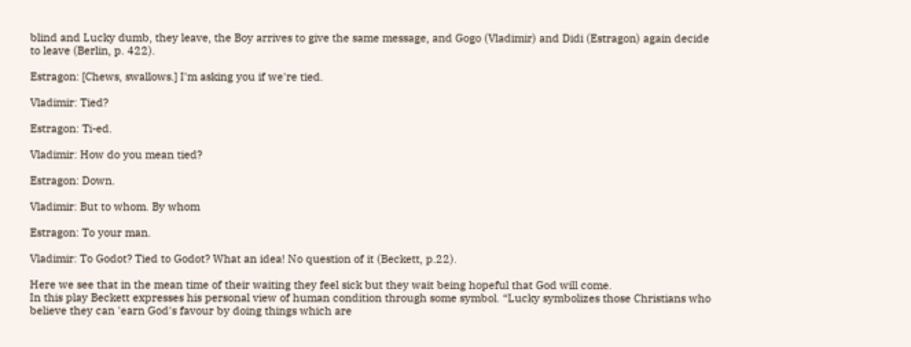blind and Lucky dumb, they leave, the Boy arrives to give the same message, and Gogo (Vladimir) and Didi (Estragon) again decide to leave (Berlin, p. 422).

Estragon: [Chews, swallows.] I'm asking you if we're tied.

Vladimir: Tied?

Estragon: Ti-ed.

Vladimir: How do you mean tied?

Estragon: Down.

Vladimir: But to whom. By whom

Estragon: To your man.

Vladimir: To Godot? Tied to Godot? What an idea! No question of it (Beckett, p.22).

Here we see that in the mean time of their waiting they feel sick but they wait being hopeful that God will come.
In this play Beckett expresses his personal view of human condition through some symbol. “Lucky symbolizes those Christians who believe they can 'earn God's favour by doing things which are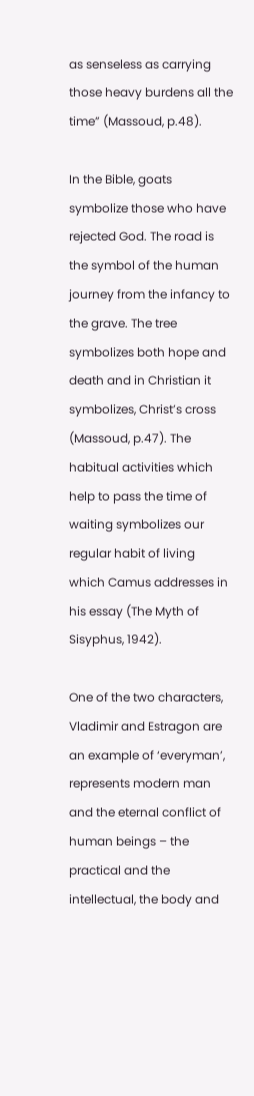as senseless as carrying those heavy burdens all the time” (Massoud, p.48).

In the Bible, goats symbolize those who have rejected God. The road is the symbol of the human journey from the infancy to the grave. The tree symbolizes both hope and death and in Christian it symbolizes, Christ’s cross (Massoud, p.47). The habitual activities which help to pass the time of waiting symbolizes our regular habit of living which Camus addresses in his essay (The Myth of Sisyphus, 1942).

One of the two characters, Vladimir and Estragon are an example of ‘everyman’, represents modern man and the eternal conflict of human beings – the practical and the intellectual, the body and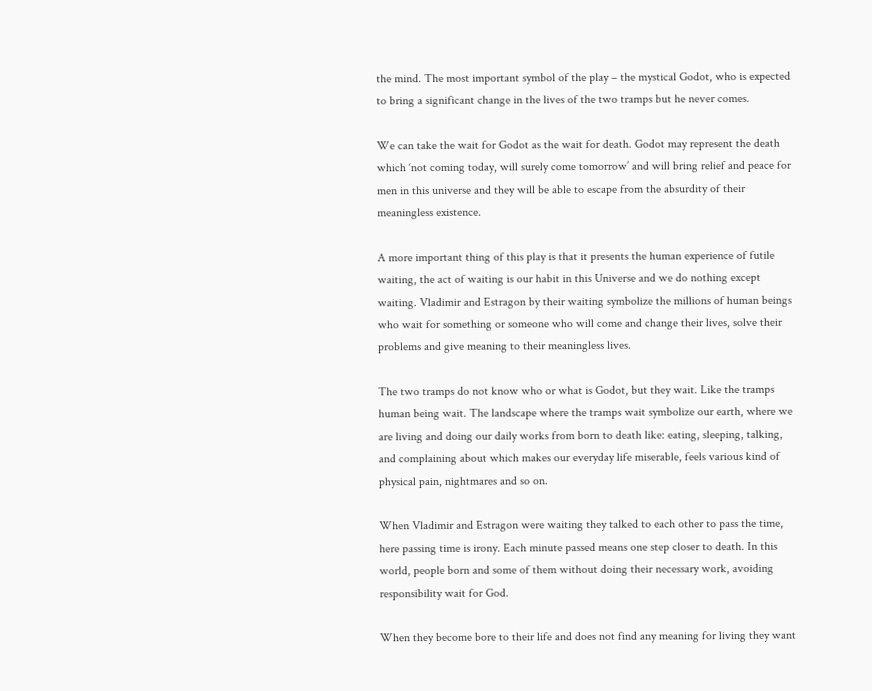the mind. The most important symbol of the play – the mystical Godot, who is expected to bring a significant change in the lives of the two tramps but he never comes.

We can take the wait for Godot as the wait for death. Godot may represent the death which ‘not coming today, will surely come tomorrow’ and will bring relief and peace for men in this universe and they will be able to escape from the absurdity of their meaningless existence.

A more important thing of this play is that it presents the human experience of futile waiting, the act of waiting is our habit in this Universe and we do nothing except waiting. Vladimir and Estragon by their waiting symbolize the millions of human beings who wait for something or someone who will come and change their lives, solve their problems and give meaning to their meaningless lives.

The two tramps do not know who or what is Godot, but they wait. Like the tramps human being wait. The landscape where the tramps wait symbolize our earth, where we are living and doing our daily works from born to death like: eating, sleeping, talking, and complaining about which makes our everyday life miserable, feels various kind of physical pain, nightmares and so on.

When Vladimir and Estragon were waiting they talked to each other to pass the time, here passing time is irony. Each minute passed means one step closer to death. In this world, people born and some of them without doing their necessary work, avoiding responsibility wait for God.

When they become bore to their life and does not find any meaning for living they want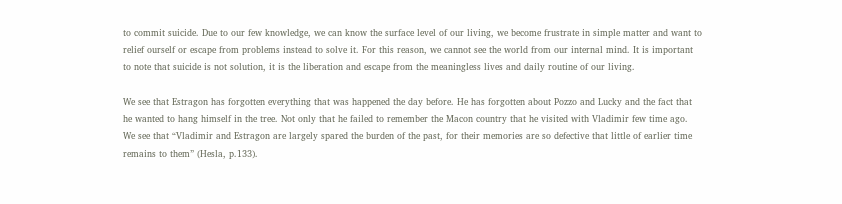to commit suicide. Due to our few knowledge, we can know the surface level of our living, we become frustrate in simple matter and want to relief ourself or escape from problems instead to solve it. For this reason, we cannot see the world from our internal mind. It is important to note that suicide is not solution, it is the liberation and escape from the meaningless lives and daily routine of our living.

We see that Estragon has forgotten everything that was happened the day before. He has forgotten about Pozzo and Lucky and the fact that he wanted to hang himself in the tree. Not only that he failed to remember the Macon country that he visited with Vladimir few time ago. We see that “Vladimir and Estragon are largely spared the burden of the past, for their memories are so defective that little of earlier time remains to them” (Hesla, p.133).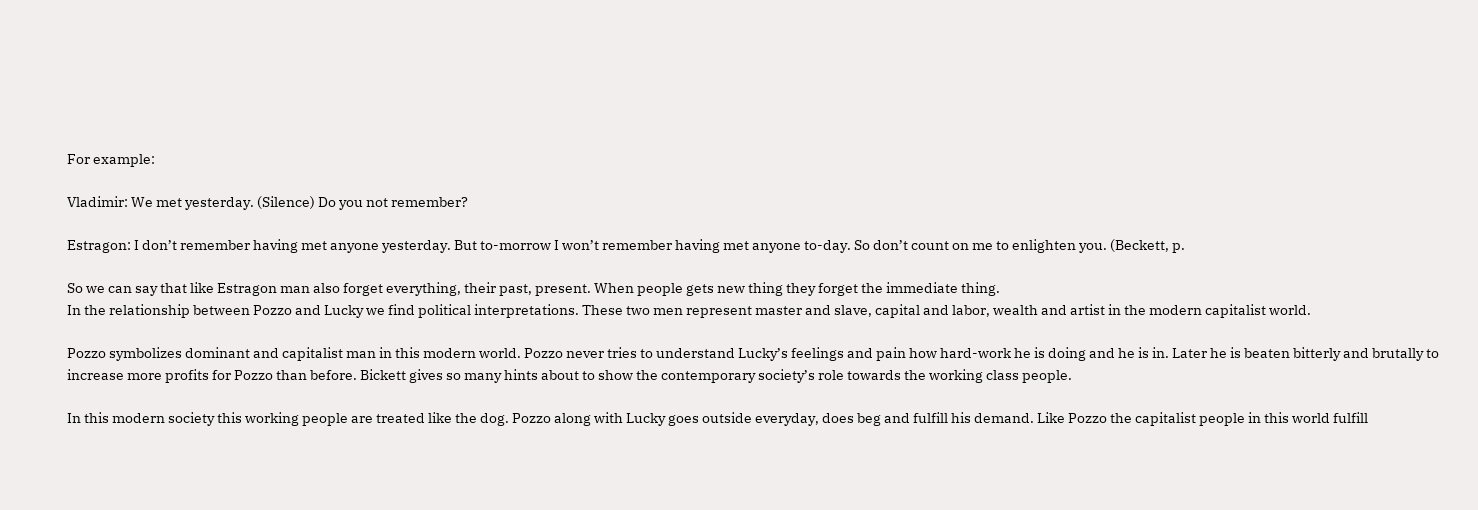For example:

Vladimir: We met yesterday. (Silence) Do you not remember?

Estragon: I don’t remember having met anyone yesterday. But to-morrow I won’t remember having met anyone to-day. So don’t count on me to enlighten you. (Beckett, p.

So we can say that like Estragon man also forget everything, their past, present. When people gets new thing they forget the immediate thing.
In the relationship between Pozzo and Lucky we find political interpretations. These two men represent master and slave, capital and labor, wealth and artist in the modern capitalist world.

Pozzo symbolizes dominant and capitalist man in this modern world. Pozzo never tries to understand Lucky’s feelings and pain how hard-work he is doing and he is in. Later he is beaten bitterly and brutally to increase more profits for Pozzo than before. Bickett gives so many hints about to show the contemporary society’s role towards the working class people.

In this modern society this working people are treated like the dog. Pozzo along with Lucky goes outside everyday, does beg and fulfill his demand. Like Pozzo the capitalist people in this world fulfill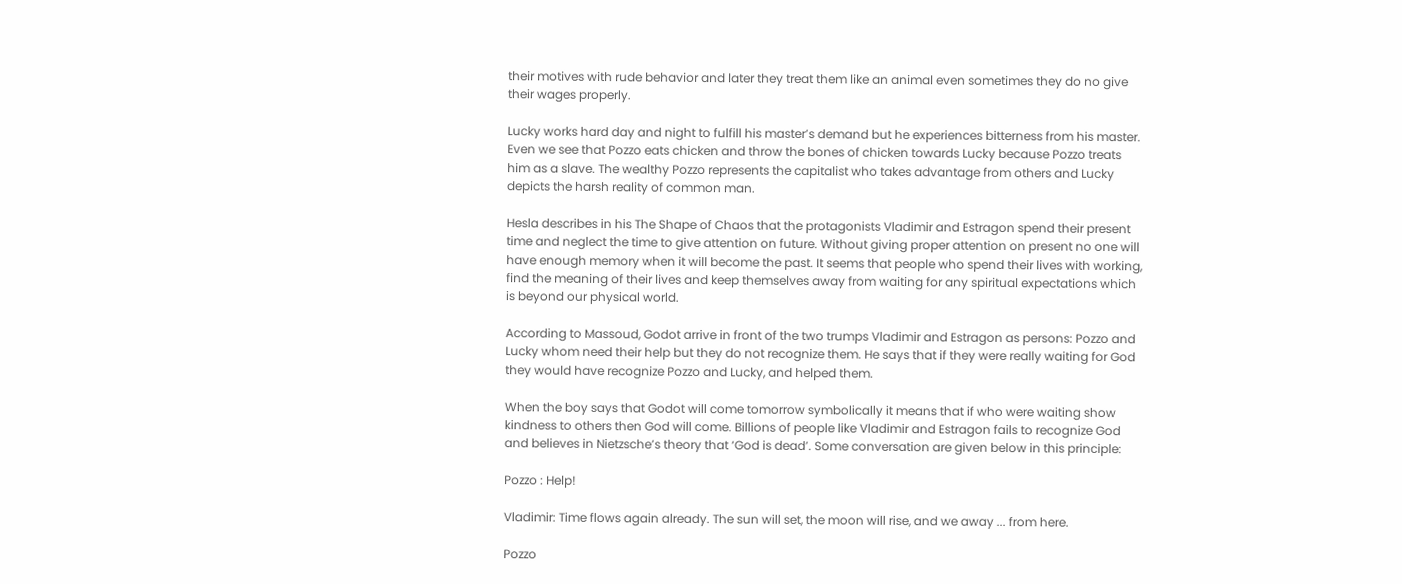their motives with rude behavior and later they treat them like an animal even sometimes they do no give their wages properly.

Lucky works hard day and night to fulfill his master’s demand but he experiences bitterness from his master. Even we see that Pozzo eats chicken and throw the bones of chicken towards Lucky because Pozzo treats him as a slave. The wealthy Pozzo represents the capitalist who takes advantage from others and Lucky depicts the harsh reality of common man.

Hesla describes in his The Shape of Chaos that the protagonists Vladimir and Estragon spend their present time and neglect the time to give attention on future. Without giving proper attention on present no one will have enough memory when it will become the past. It seems that people who spend their lives with working, find the meaning of their lives and keep themselves away from waiting for any spiritual expectations which is beyond our physical world.

According to Massoud, Godot arrive in front of the two trumps Vladimir and Estragon as persons: Pozzo and Lucky whom need their help but they do not recognize them. He says that if they were really waiting for God they would have recognize Pozzo and Lucky, and helped them.

When the boy says that Godot will come tomorrow symbolically it means that if who were waiting show kindness to others then God will come. Billions of people like Vladimir and Estragon fails to recognize God and believes in Nietzsche’s theory that ‘God is dead’. Some conversation are given below in this principle:

Pozzo : Help!

Vladimir: Time flows again already. The sun will set, the moon will rise, and we away ... from here.

Pozzo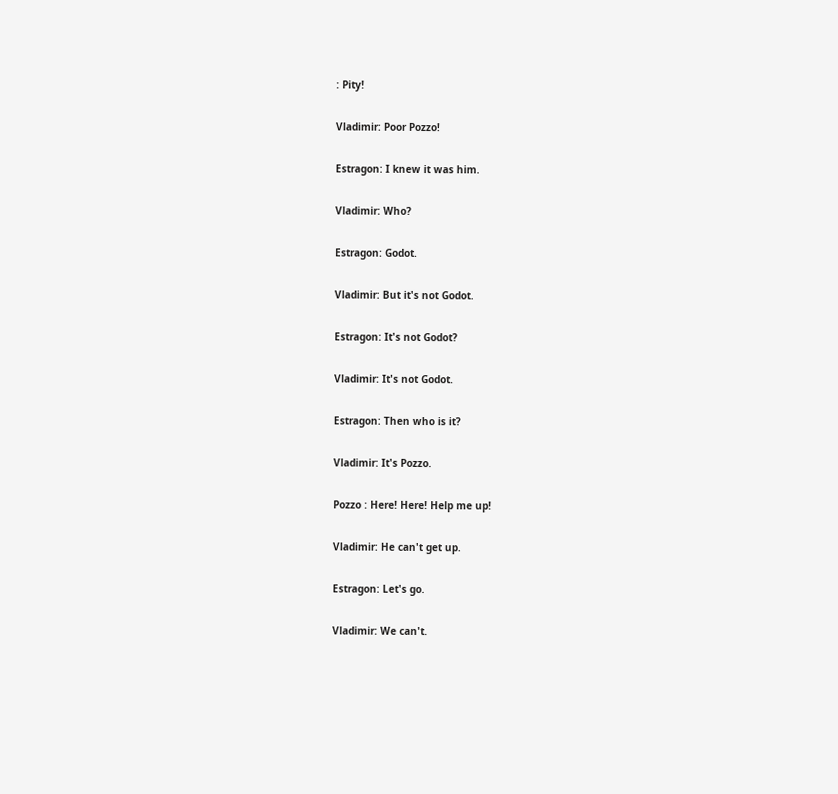: Pity!

Vladimir: Poor Pozzo!

Estragon: I knew it was him.

Vladimir: Who?

Estragon: Godot.

Vladimir: But it's not Godot.

Estragon: It's not Godot?

Vladimir: It's not Godot.

Estragon: Then who is it?

Vladimir: It's Pozzo.

Pozzo : Here! Here! Help me up!

Vladimir: He can't get up.

Estragon: Let's go.

Vladimir: We can't.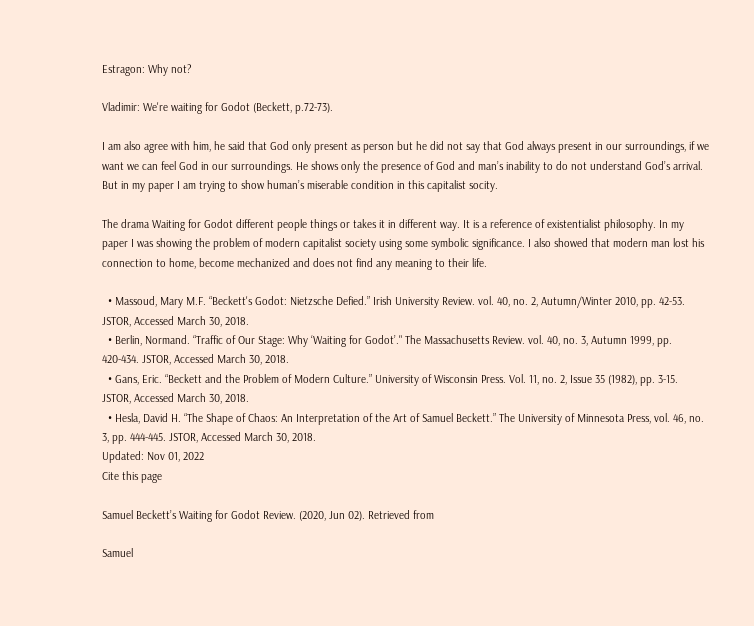Estragon: Why not?

Vladimir: We're waiting for Godot (Beckett, p.72-73).

I am also agree with him, he said that God only present as person but he did not say that God always present in our surroundings, if we want we can feel God in our surroundings. He shows only the presence of God and man’s inability to do not understand God’s arrival. But in my paper I am trying to show human’s miserable condition in this capitalist socity.

The drama Waiting for Godot different people things or takes it in different way. It is a reference of existentialist philosophy. In my paper I was showing the problem of modern capitalist society using some symbolic significance. I also showed that modern man lost his connection to home, become mechanized and does not find any meaning to their life.

  • Massoud, Mary M.F. “Beckett's Godot: Nietzsche Defied.” Irish University Review. vol. 40, no. 2, Autumn/Winter 2010, pp. 42-53. JSTOR, Accessed March 30, 2018.
  • Berlin, Normand. “Traffic of Our Stage: Why ‘Waiting for Godot’." The Massachusetts Review. vol. 40, no. 3, Autumn 1999, pp. 420-434. JSTOR, Accessed March 30, 2018.
  • Gans, Eric. “Beckett and the Problem of Modern Culture.” University of Wisconsin Press. Vol. 11, no. 2, Issue 35 (1982), pp. 3-15. JSTOR, Accessed March 30, 2018.
  • Hesla, David H. “The Shape of Chaos: An Interpretation of the Art of Samuel Beckett.” The University of Minnesota Press, vol. 46, no. 3, pp. 444-445. JSTOR, Accessed March 30, 2018.
Updated: Nov 01, 2022
Cite this page

Samuel Beckett’s Waiting for Godot Review. (2020, Jun 02). Retrieved from

Samuel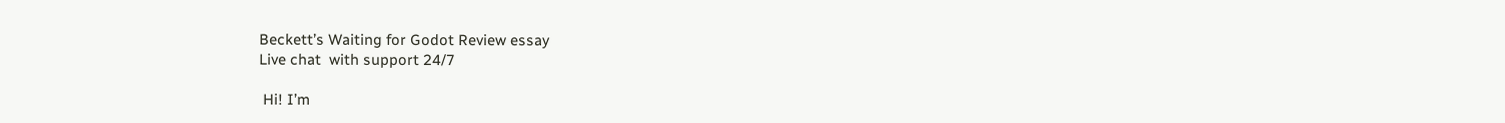Beckett’s Waiting for Godot Review essay
Live chat  with support 24/7

 Hi! I’m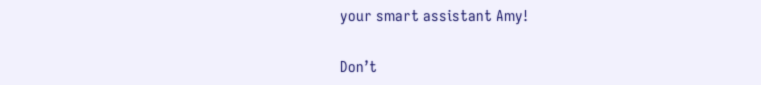your smart assistant Amy!

Don’t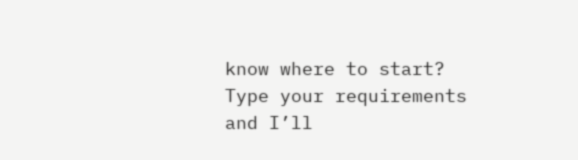know where to start? Type your requirements and I’ll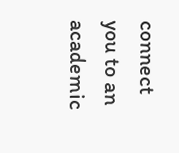connect you to an academic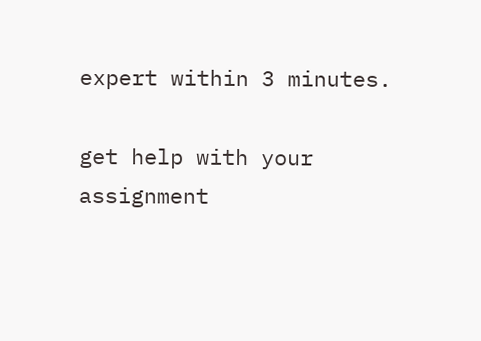expert within 3 minutes.

get help with your assignment